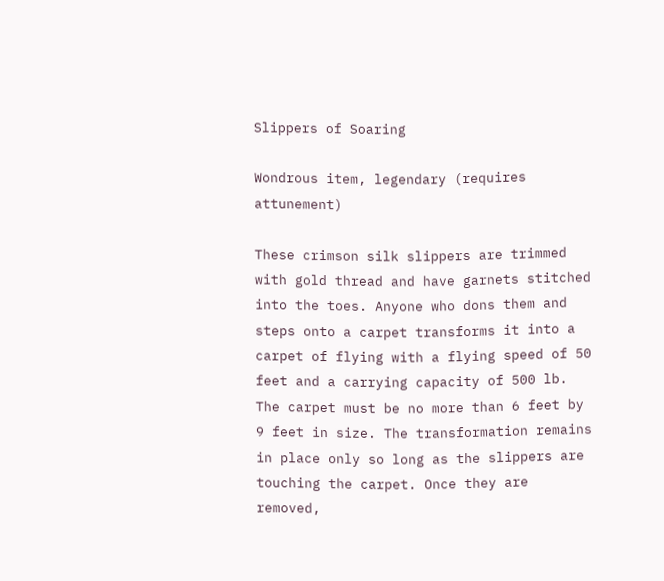Slippers of Soaring

Wondrous item, legendary (requires attunement)

These crimson silk slippers are trimmed with gold thread and have garnets stitched into the toes. Anyone who dons them and steps onto a carpet transforms it into a carpet of flying with a flying speed of 50 feet and a carrying capacity of 500 lb. The carpet must be no more than 6 feet by 9 feet in size. The transformation remains in place only so long as the slippers are touching the carpet. Once they are removed,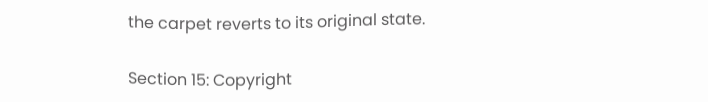the carpet reverts to its original state.

Section 15: Copyright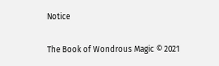Notice

The Book of Wondrous Magic © 2021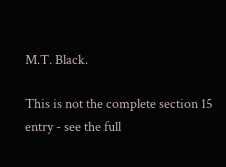M.T. Black.

This is not the complete section 15 entry - see the full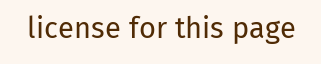license for this page